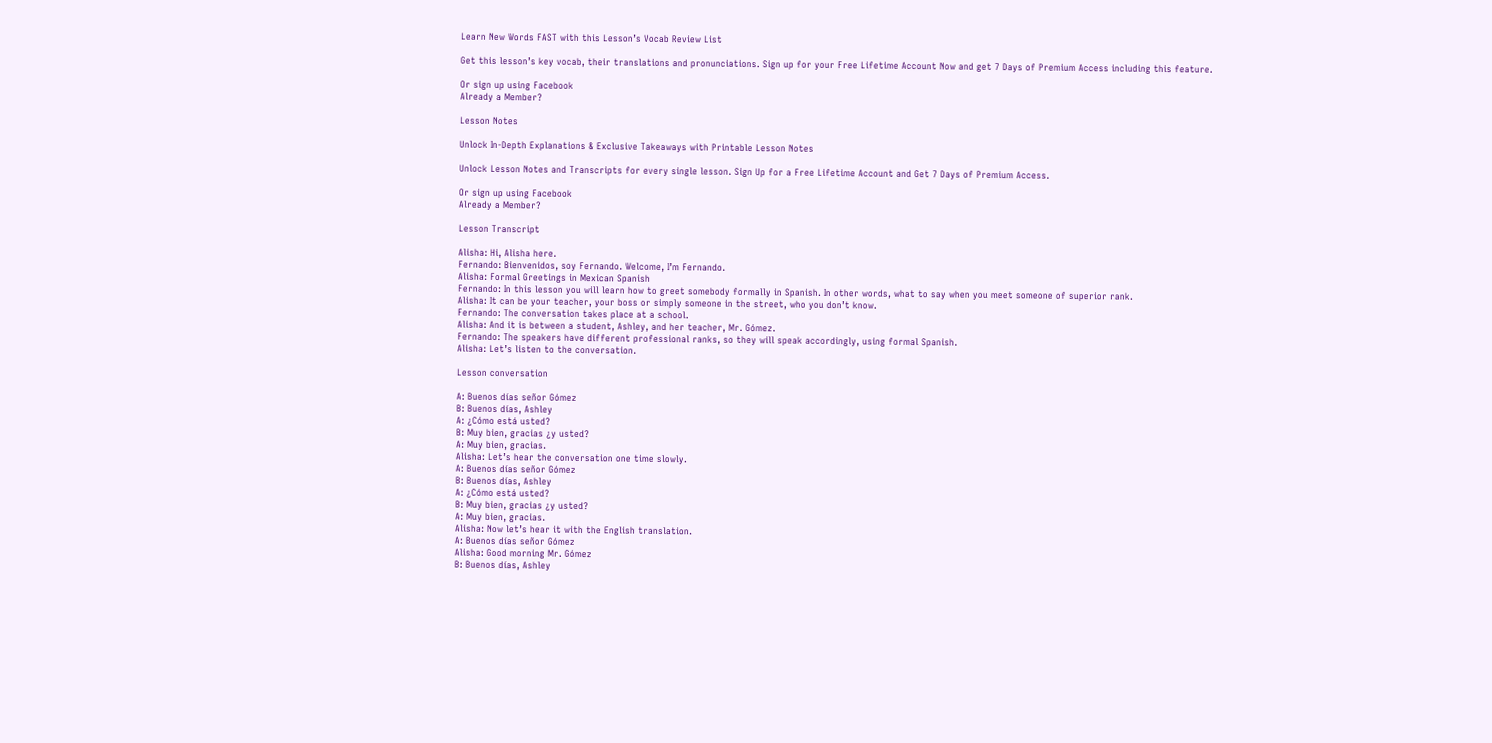Learn New Words FAST with this Lesson’s Vocab Review List

Get this lesson’s key vocab, their translations and pronunciations. Sign up for your Free Lifetime Account Now and get 7 Days of Premium Access including this feature.

Or sign up using Facebook
Already a Member?

Lesson Notes

Unlock In-Depth Explanations & Exclusive Takeaways with Printable Lesson Notes

Unlock Lesson Notes and Transcripts for every single lesson. Sign Up for a Free Lifetime Account and Get 7 Days of Premium Access.

Or sign up using Facebook
Already a Member?

Lesson Transcript

Alisha: Hi, Alisha here.
Fernando: Bienvenidos, soy Fernando. Welcome, I’m Fernando.
Alisha: Formal Greetings in Mexican Spanish
Fernando: In this lesson you will learn how to greet somebody formally in Spanish. In other words, what to say when you meet someone of superior rank.
Alisha: It can be your teacher, your boss or simply someone in the street, who you don’t know.
Fernando: The conversation takes place at a school.
Alisha: And it is between a student, Ashley, and her teacher, Mr. Gómez.
Fernando: The speakers have different professional ranks, so they will speak accordingly, using formal Spanish.
Alisha: Let’s listen to the conversation.

Lesson conversation

A: Buenos días señor Gómez
B: Buenos días, Ashley
A: ¿Cómo está usted?
B: Muy bien, gracias ¿y usted?
A: Muy bien, gracias.
Alisha: Let’s hear the conversation one time slowly.
A: Buenos días señor Gómez
B: Buenos días, Ashley
A: ¿Cómo está usted?
B: Muy bien, gracias ¿y usted?
A: Muy bien, gracias.
Alisha: Now let’s hear it with the English translation.
A: Buenos días señor Gómez
Alisha: Good morning Mr. Gómez
B: Buenos días, Ashley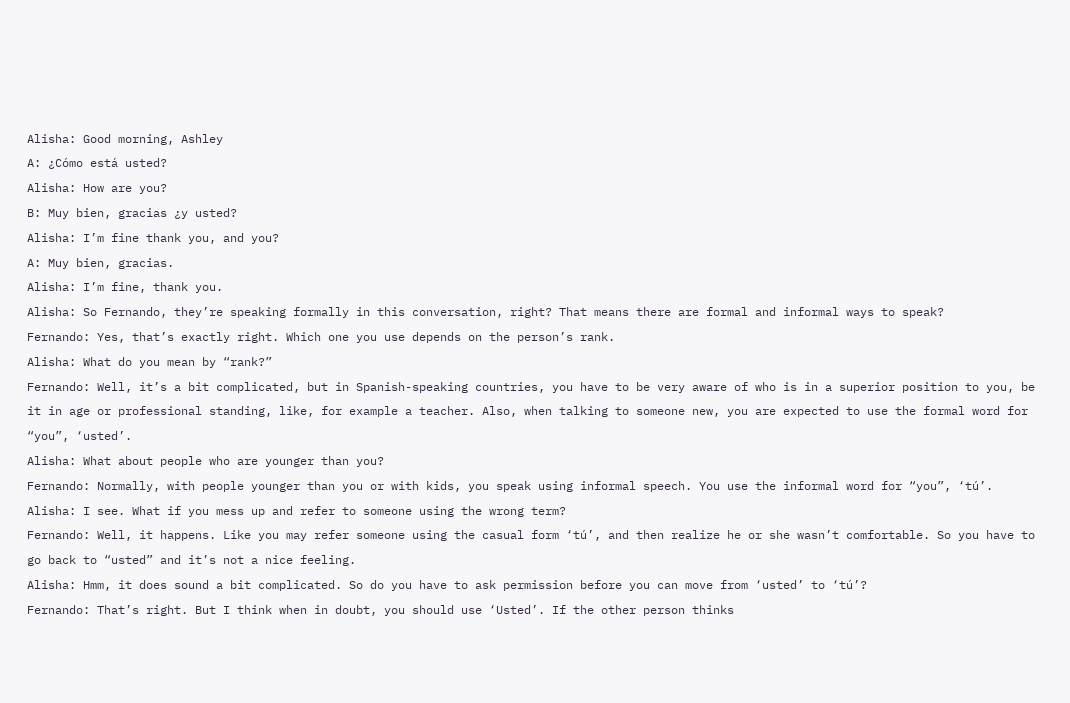Alisha: Good morning, Ashley
A: ¿Cómo está usted?
Alisha: How are you?
B: Muy bien, gracias ¿y usted?
Alisha: I’m fine thank you, and you?
A: Muy bien, gracias.
Alisha: I’m fine, thank you.
Alisha: So Fernando, they’re speaking formally in this conversation, right? That means there are formal and informal ways to speak?
Fernando: Yes, that’s exactly right. Which one you use depends on the person’s rank.
Alisha: What do you mean by “rank?”
Fernando: Well, it’s a bit complicated, but in Spanish-speaking countries, you have to be very aware of who is in a superior position to you, be it in age or professional standing, like, for example a teacher. Also, when talking to someone new, you are expected to use the formal word for “you”, ‘usted’.
Alisha: What about people who are younger than you?
Fernando: Normally, with people younger than you or with kids, you speak using informal speech. You use the informal word for “you”, ‘tú’.
Alisha: I see. What if you mess up and refer to someone using the wrong term?
Fernando: Well, it happens. Like you may refer someone using the casual form ‘tú’, and then realize he or she wasn’t comfortable. So you have to go back to “usted” and it’s not a nice feeling.
Alisha: Hmm, it does sound a bit complicated. So do you have to ask permission before you can move from ‘usted’ to ‘tú’?
Fernando: That’s right. But I think when in doubt, you should use ‘Usted’. If the other person thinks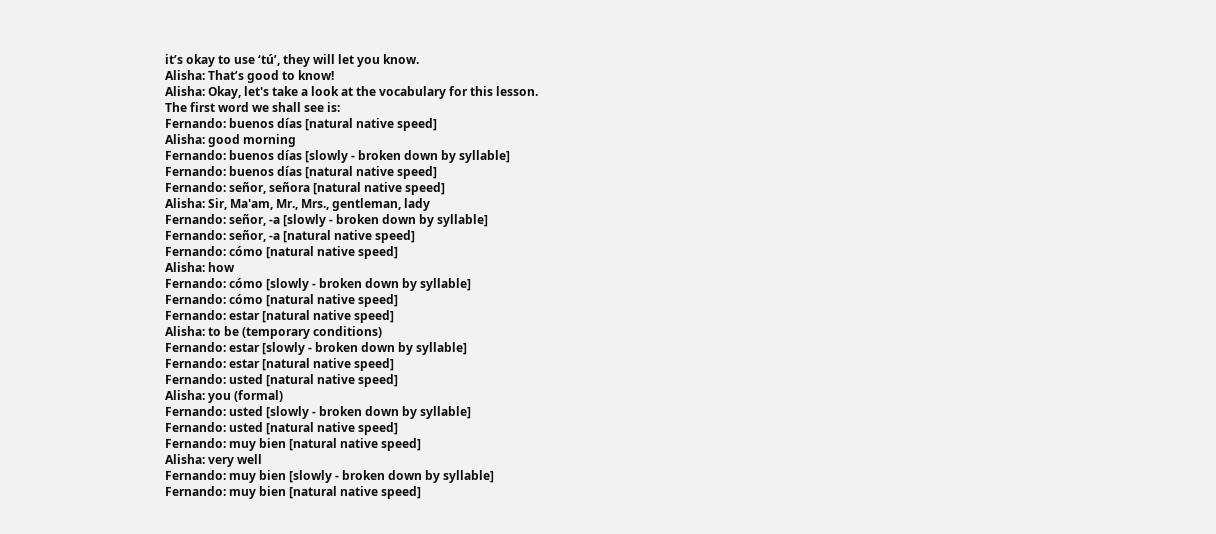it’s okay to use ‘tú’, they will let you know.
Alisha: That’s good to know!
Alisha: Okay, let's take a look at the vocabulary for this lesson.
The first word we shall see is:
Fernando: buenos días [natural native speed]
Alisha: good morning
Fernando: buenos días [slowly - broken down by syllable]
Fernando: buenos días [natural native speed]
Fernando: señor, señora [natural native speed]
Alisha: Sir, Ma'am, Mr., Mrs., gentleman, lady
Fernando: señor, -a [slowly - broken down by syllable]
Fernando: señor, -a [natural native speed]
Fernando: cómo [natural native speed]
Alisha: how
Fernando: cómo [slowly - broken down by syllable]
Fernando: cómo [natural native speed]
Fernando: estar [natural native speed]
Alisha: to be (temporary conditions)
Fernando: estar [slowly - broken down by syllable]
Fernando: estar [natural native speed]
Fernando: usted [natural native speed]
Alisha: you (formal)
Fernando: usted [slowly - broken down by syllable]
Fernando: usted [natural native speed]
Fernando: muy bien [natural native speed]
Alisha: very well
Fernando: muy bien [slowly - broken down by syllable]
Fernando: muy bien [natural native speed]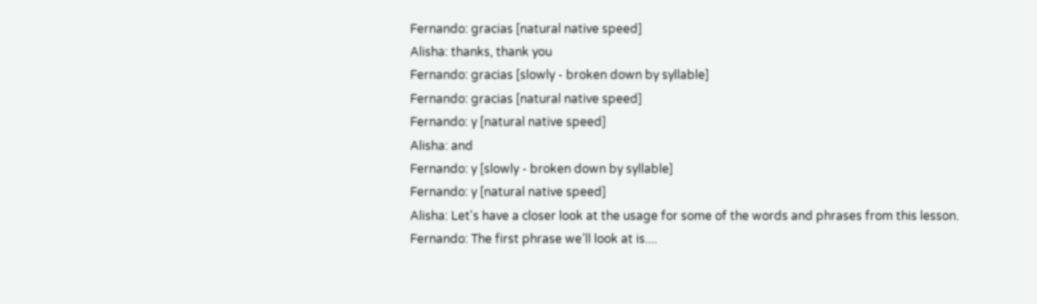Fernando: gracias [natural native speed]
Alisha: thanks, thank you
Fernando: gracias [slowly - broken down by syllable]
Fernando: gracias [natural native speed]
Fernando: y [natural native speed]
Alisha: and
Fernando: y [slowly - broken down by syllable]
Fernando: y [natural native speed]
Alisha: Let's have a closer look at the usage for some of the words and phrases from this lesson.
Fernando: The first phrase we’ll look at is....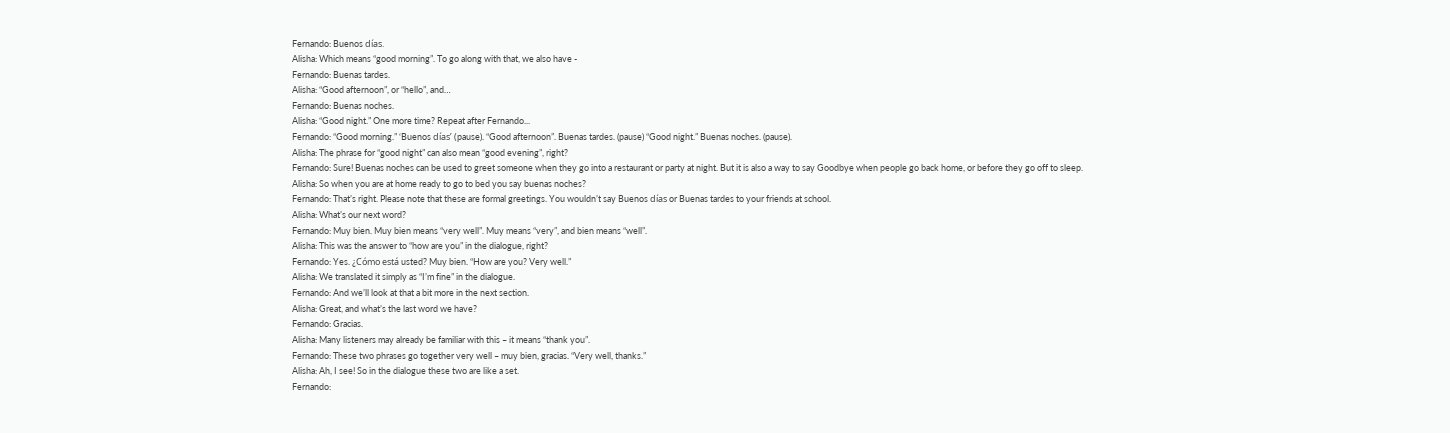Fernando: Buenos días.
Alisha: Which means “good morning”. To go along with that, we also have -
Fernando: Buenas tardes.
Alisha: “Good afternoon”, or “hello”, and…
Fernando: Buenas noches.
Alisha: “Good night.” One more time? Repeat after Fernando...
Fernando: “Good morning.” ‘Buenos días’ (pause). “Good afternoon”. Buenas tardes. (pause) “Good night.” Buenas noches. (pause).
Alisha: The phrase for “good night” can also mean “good evening”, right?
Fernando: Sure! Buenas noches can be used to greet someone when they go into a restaurant or party at night. But it is also a way to say Goodbye when people go back home, or before they go off to sleep.
Alisha: So when you are at home ready to go to bed you say buenas noches?
Fernando: That’s right. Please note that these are formal greetings. You wouldn’t say Buenos días or Buenas tardes to your friends at school.
Alisha: What’s our next word?
Fernando: Muy bien. Muy bien means “very well”. Muy means “very”, and bien means “well”.
Alisha: This was the answer to “how are you” in the dialogue, right?
Fernando: Yes. ¿Cómo está usted? Muy bien. “How are you? Very well.”
Alisha: We translated it simply as “I’m fine” in the dialogue.
Fernando: And we’ll look at that a bit more in the next section.
Alisha: Great, and what’s the last word we have?
Fernando: Gracias.
Alisha: Many listeners may already be familiar with this – it means “thank you”.
Fernando: These two phrases go together very well – muy bien, gracias. “Very well, thanks.”
Alisha: Ah, I see! So in the dialogue these two are like a set.
Fernando: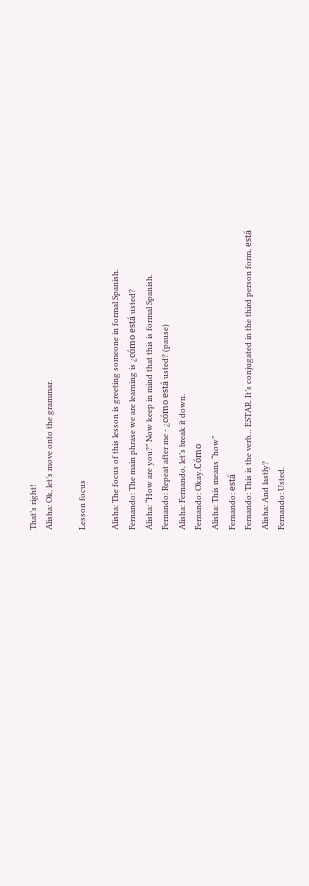That’s right!
Alisha: Ok, let’s move onto the grammar.

Lesson focus

Alisha: The focus of this lesson is greeting someone in formal Spanish.
Fernando: The main phrase we are learning is ¿cómo está usted?
Alisha: “How are you?” Now keep in mind that this is formal Spanish.
Fernando: Repeat after me - ¿cómo está usted? (pause)
Alisha: Fernando, let’s break it down.
Fernando: Okay.Cómo
Alisha: This means “how”
Fernando: está
Fernando: This is the verb… ESTAR. It’s conjugated in the third person form, está
Alisha: And lastly?
Fernando: Usted.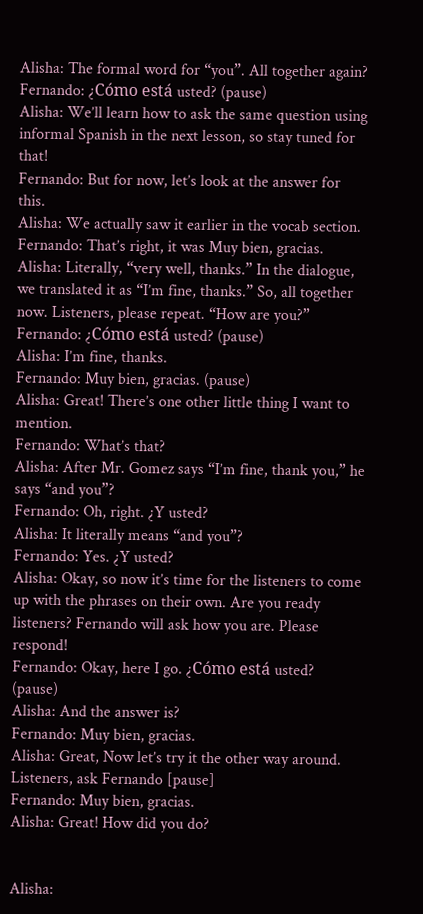Alisha: The formal word for “you”. All together again?
Fernando: ¿Cómo está usted? (pause)
Alisha: We’ll learn how to ask the same question using informal Spanish in the next lesson, so stay tuned for that!
Fernando: But for now, let’s look at the answer for this.
Alisha: We actually saw it earlier in the vocab section.
Fernando: That’s right, it was Muy bien, gracias.
Alisha: Literally, “very well, thanks.” In the dialogue, we translated it as “I’m fine, thanks.” So, all together now. Listeners, please repeat. “How are you?”
Fernando: ¿Cómo está usted? (pause)
Alisha: I’m fine, thanks.
Fernando: Muy bien, gracias. (pause)
Alisha: Great! There’s one other little thing I want to mention.
Fernando: What’s that?
Alisha: After Mr. Gomez says “I’m fine, thank you,” he says “and you”?
Fernando: Oh, right. ¿Y usted?
Alisha: It literally means “and you”?
Fernando: Yes. ¿Y usted?
Alisha: Okay, so now it’s time for the listeners to come up with the phrases on their own. Are you ready listeners? Fernando will ask how you are. Please respond!
Fernando: Okay, here I go. ¿Cómo está usted? (pause)
Alisha: And the answer is?
Fernando: Muy bien, gracias.
Alisha: Great, Now let’s try it the other way around. Listeners, ask Fernando [pause]
Fernando: Muy bien, gracias.
Alisha: Great! How did you do?


Alisha: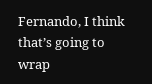Fernando, I think that’s going to wrap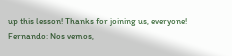up this lesson! Thanks for joining us, everyone!
Fernando: Nos vemos,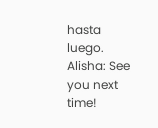hasta luego.
Alisha: See you next time!